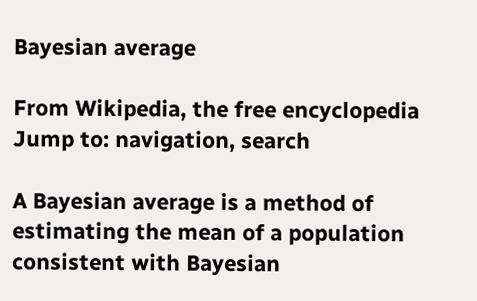Bayesian average

From Wikipedia, the free encyclopedia
Jump to: navigation, search

A Bayesian average is a method of estimating the mean of a population consistent with Bayesian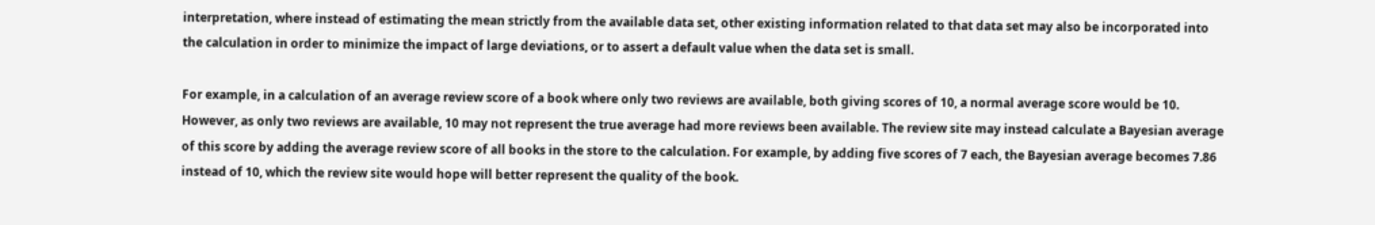interpretation, where instead of estimating the mean strictly from the available data set, other existing information related to that data set may also be incorporated into the calculation in order to minimize the impact of large deviations, or to assert a default value when the data set is small.

For example, in a calculation of an average review score of a book where only two reviews are available, both giving scores of 10, a normal average score would be 10. However, as only two reviews are available, 10 may not represent the true average had more reviews been available. The review site may instead calculate a Bayesian average of this score by adding the average review score of all books in the store to the calculation. For example, by adding five scores of 7 each, the Bayesian average becomes 7.86 instead of 10, which the review site would hope will better represent the quality of the book.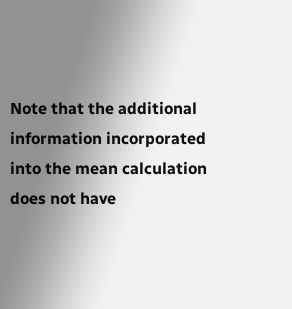Note that the additional information incorporated into the mean calculation does not have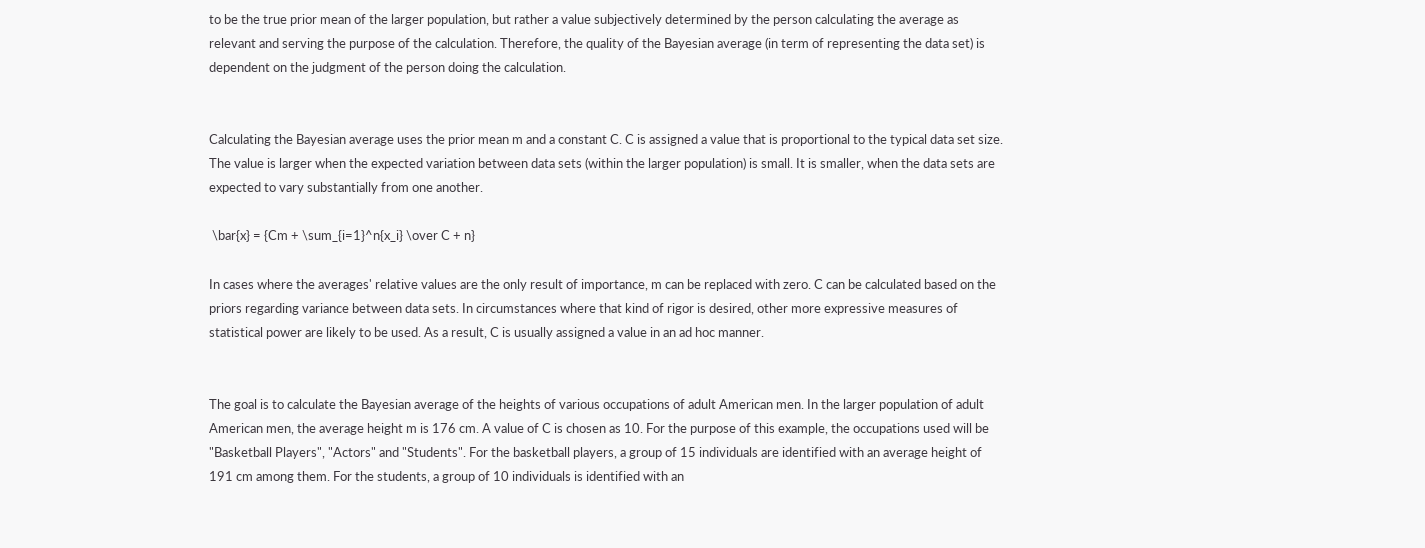to be the true prior mean of the larger population, but rather a value subjectively determined by the person calculating the average as relevant and serving the purpose of the calculation. Therefore, the quality of the Bayesian average (in term of representing the data set) is dependent on the judgment of the person doing the calculation.


Calculating the Bayesian average uses the prior mean m and a constant C. C is assigned a value that is proportional to the typical data set size. The value is larger when the expected variation between data sets (within the larger population) is small. It is smaller, when the data sets are expected to vary substantially from one another.

 \bar{x} = {Cm + \sum_{i=1}^n{x_i} \over C + n}

In cases where the averages' relative values are the only result of importance, m can be replaced with zero. C can be calculated based on the priors regarding variance between data sets. In circumstances where that kind of rigor is desired, other more expressive measures of statistical power are likely to be used. As a result, C is usually assigned a value in an ad hoc manner.


The goal is to calculate the Bayesian average of the heights of various occupations of adult American men. In the larger population of adult American men, the average height m is 176 cm. A value of C is chosen as 10. For the purpose of this example, the occupations used will be "Basketball Players", "Actors" and "Students". For the basketball players, a group of 15 individuals are identified with an average height of 191 cm among them. For the students, a group of 10 individuals is identified with an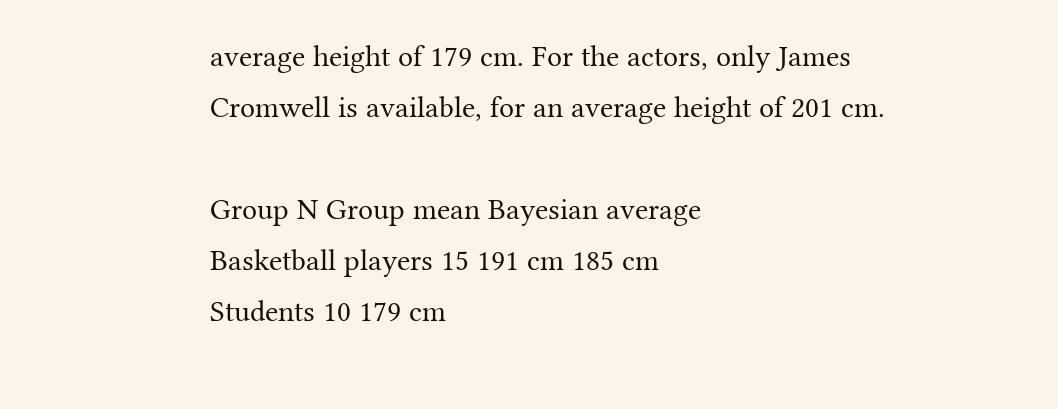average height of 179 cm. For the actors, only James Cromwell is available, for an average height of 201 cm.

Group N Group mean Bayesian average
Basketball players 15 191 cm 185 cm
Students 10 179 cm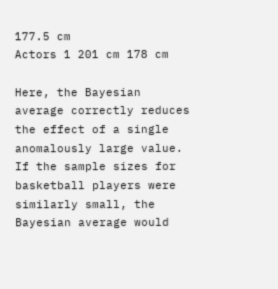177.5 cm
Actors 1 201 cm 178 cm

Here, the Bayesian average correctly reduces the effect of a single anomalously large value. If the sample sizes for basketball players were similarly small, the Bayesian average would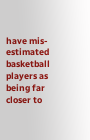have mis-estimated basketball players as being far closer to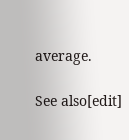average.

See also[edit]